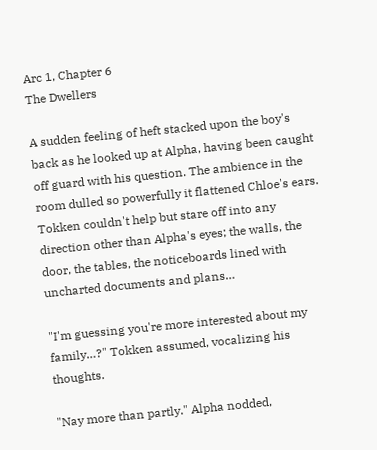Arc 1, Chapter 6
The Dwellers

A sudden feeling of heft stacked upon the boy's back as he looked up at Alpha, having been caught off guard with his question. The ambience in the room dulled so powerfully it flattened Chloe's ears. Tokken couldn't help but stare off into any direction other than Alpha's eyes; the walls, the door, the tables, the noticeboards lined with uncharted documents and plans…

"I'm guessing you're more interested about my family…?" Tokken assumed, vocalizing his thoughts.

"Nay more than partly." Alpha nodded,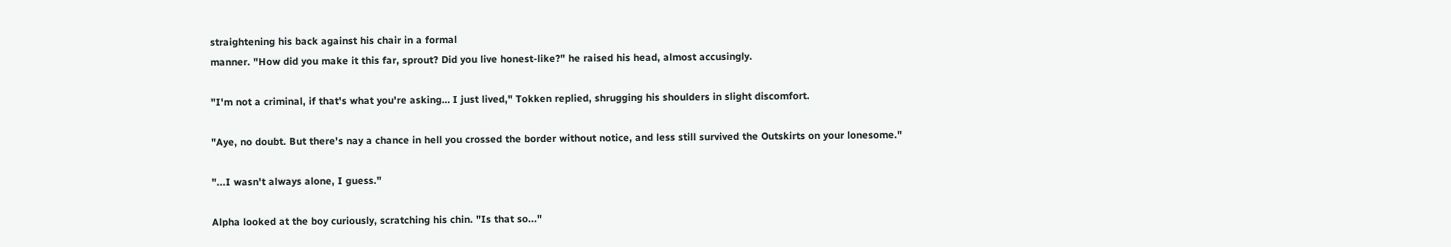straightening his back against his chair in a formal
manner. "How did you make it this far, sprout? Did you live honest-like?" he raised his head, almost accusingly.

"I'm not a criminal, if that's what you're asking… I just lived," Tokken replied, shrugging his shoulders in slight discomfort.

"Aye, no doubt. But there's nay a chance in hell you crossed the border without notice, and less still survived the Outskirts on your lonesome."

"...I wasn't always alone, I guess."

Alpha looked at the boy curiously, scratching his chin. "Is that so..."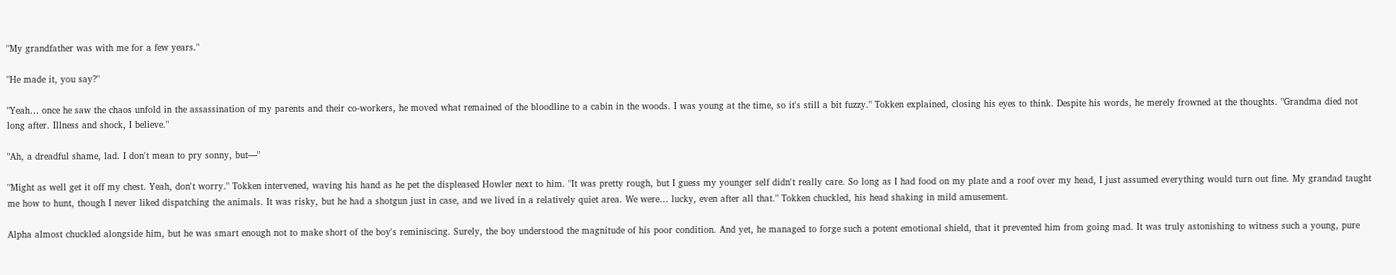"My grandfather was with me for a few years."

"He made it, you say?"

"Yeah… once he saw the chaos unfold in the assassination of my parents and their co-workers, he moved what remained of the bloodline to a cabin in the woods. I was young at the time, so it's still a bit fuzzy." Tokken explained, closing his eyes to think. Despite his words, he merely frowned at the thoughts. "Grandma died not long after. Illness and shock, I believe."

"Ah, a dreadful shame, lad. I don't mean to pry sonny, but—"

"Might as well get it off my chest. Yeah, don't worry." Tokken intervened, waving his hand as he pet the displeased Howler next to him. "It was pretty rough, but I guess my younger self didn't really care. So long as I had food on my plate and a roof over my head, I just assumed everything would turn out fine. My grandad taught me how to hunt, though I never liked dispatching the animals. It was risky, but he had a shotgun just in case, and we lived in a relatively quiet area. We were… lucky, even after all that." Tokken chuckled, his head shaking in mild amusement.

Alpha almost chuckled alongside him, but he was smart enough not to make short of the boy's reminiscing. Surely, the boy understood the magnitude of his poor condition. And yet, he managed to forge such a potent emotional shield, that it prevented him from going mad. It was truly astonishing to witness such a young, pure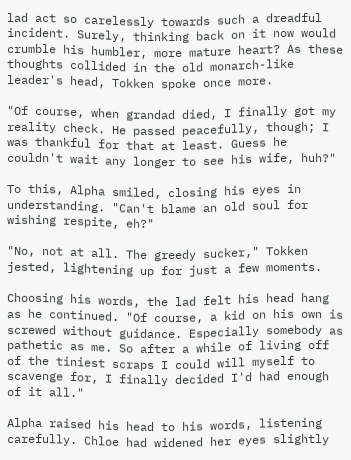lad act so carelessly towards such a dreadful incident. Surely, thinking back on it now would crumble his humbler, more mature heart? As these thoughts collided in the old monarch-like leader's head, Tokken spoke once more.

"Of course, when grandad died, I finally got my reality check. He passed peacefully, though; I was thankful for that at least. Guess he couldn't wait any longer to see his wife, huh?"

To this, Alpha smiled, closing his eyes in understanding. "Can't blame an old soul for wishing respite, eh?"

"No, not at all. The greedy sucker," Tokken jested, lightening up for just a few moments.

Choosing his words, the lad felt his head hang as he continued. "Of course, a kid on his own is screwed without guidance. Especially somebody as pathetic as me. So after a while of living off of the tiniest scraps I could will myself to scavenge for, I finally decided I'd had enough of it all."

Alpha raised his head to his words, listening carefully. Chloe had widened her eyes slightly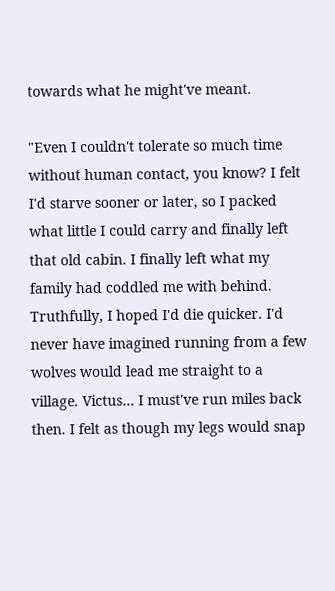towards what he might've meant.

"Even I couldn't tolerate so much time without human contact, you know? I felt I'd starve sooner or later, so I packed what little I could carry and finally left that old cabin. I finally left what my family had coddled me with behind. Truthfully, I hoped I'd die quicker. I'd never have imagined running from a few wolves would lead me straight to a village. Victus… I must've run miles back then. I felt as though my legs would snap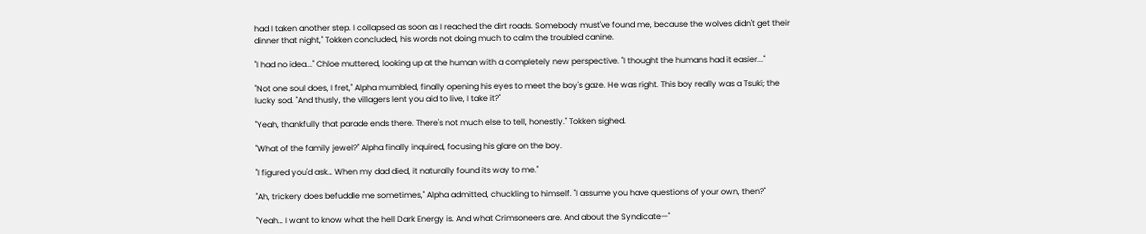had I taken another step. I collapsed as soon as I reached the dirt roads. Somebody must've found me, because the wolves didn't get their dinner that night," Tokken concluded, his words not doing much to calm the troubled canine.

"I had no idea..." Chloe muttered, looking up at the human with a completely new perspective. "I thought the humans had it easier..."

"Not one soul does, I fret," Alpha mumbled, finally opening his eyes to meet the boy's gaze. He was right. This boy really was a Tsuki; the lucky sod. "And thusly, the villagers lent you aid to live, I take it?"

"Yeah, thankfully that parade ends there. There's not much else to tell, honestly." Tokken sighed.

"What of the family jewel?" Alpha finally inquired, focusing his glare on the boy.

"I figured you'd ask… When my dad died, it naturally found its way to me."

"Ah, trickery does befuddle me sometimes," Alpha admitted, chuckling to himself. "I assume you have questions of your own, then?"

"Yeah… I want to know what the hell Dark Energy is. And what Crimsoneers are. And about the Syndicate—"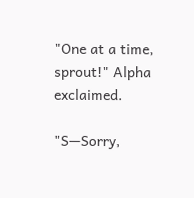"One at a time, sprout!" Alpha exclaimed.

"S—Sorry,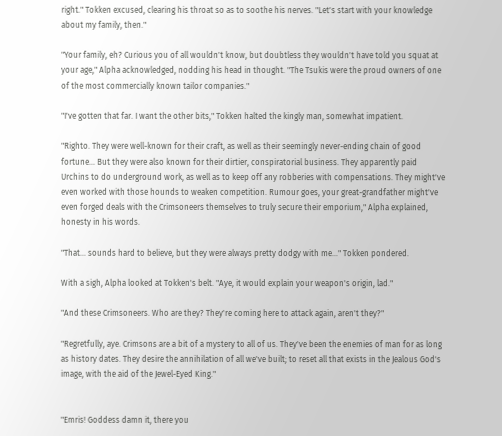right." Tokken excused, clearing his throat so as to soothe his nerves. "Let's start with your knowledge about my family, then."

"Your family, eh? Curious you of all wouldn't know, but doubtless they wouldn't have told you squat at your age," Alpha acknowledged, nodding his head in thought. "The Tsukis were the proud owners of one of the most commercially known tailor companies."

"I've gotten that far. I want the other bits," Tokken halted the kingly man, somewhat impatient.

"Righto. They were well-known for their craft, as well as their seemingly never-ending chain of good fortune… But they were also known for their dirtier, conspiratorial business. They apparently paid Urchins to do underground work, as well as to keep off any robberies with compensations. They might've even worked with those hounds to weaken competition. Rumour goes, your great-grandfather might've even forged deals with the Crimsoneers themselves to truly secure their emporium," Alpha explained, honesty in his words.

"That... sounds hard to believe, but they were always pretty dodgy with me..." Tokken pondered.

With a sigh, Alpha looked at Tokken's belt. "Aye, it would explain your weapon's origin, lad."

"And these Crimsoneers. Who are they? They're coming here to attack again, aren't they?"

"Regretfully, aye. Crimsons are a bit of a mystery to all of us. They've been the enemies of man for as long as history dates. They desire the annihilation of all we've built; to reset all that exists in the Jealous God's image, with the aid of the Jewel-Eyed King."


"Emris! Goddess damn it, there you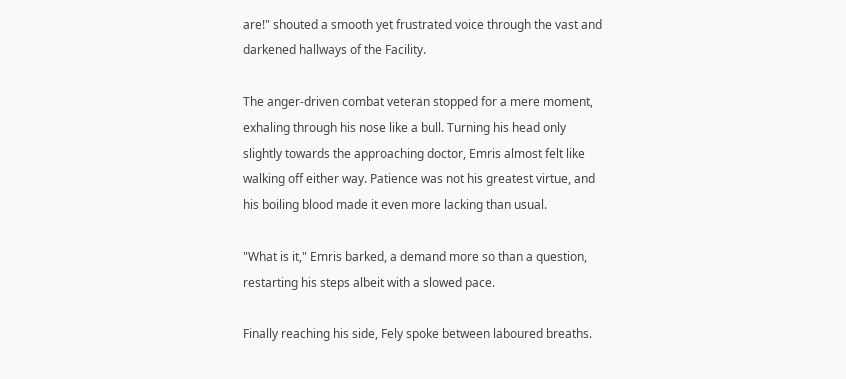are!" shouted a smooth yet frustrated voice through the vast and darkened hallways of the Facility.

The anger-driven combat veteran stopped for a mere moment, exhaling through his nose like a bull. Turning his head only slightly towards the approaching doctor, Emris almost felt like walking off either way. Patience was not his greatest virtue, and his boiling blood made it even more lacking than usual.

"What is it," Emris barked, a demand more so than a question, restarting his steps albeit with a slowed pace.

Finally reaching his side, Fely spoke between laboured breaths.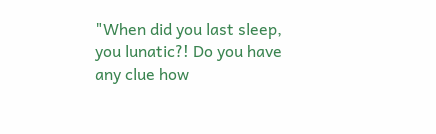"When did you last sleep, you lunatic?! Do you have any clue how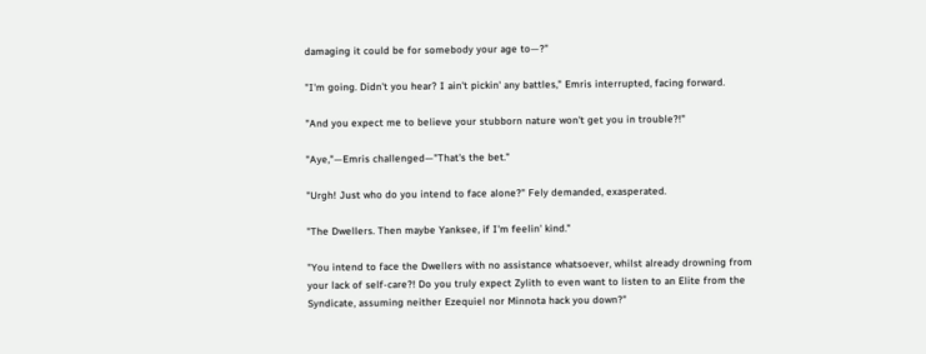damaging it could be for somebody your age to—?"

"I'm going. Didn't you hear? I ain't pickin' any battles," Emris interrupted, facing forward.

"And you expect me to believe your stubborn nature won't get you in trouble?!"

"Aye,"—Emris challenged—"That's the bet."

"Urgh! Just who do you intend to face alone?" Fely demanded, exasperated.

"The Dwellers. Then maybe Yanksee, if I'm feelin' kind."

"You intend to face the Dwellers with no assistance whatsoever, whilst already drowning from your lack of self-care?! Do you truly expect Zylith to even want to listen to an Elite from the Syndicate, assuming neither Ezequiel nor Minnota hack you down?"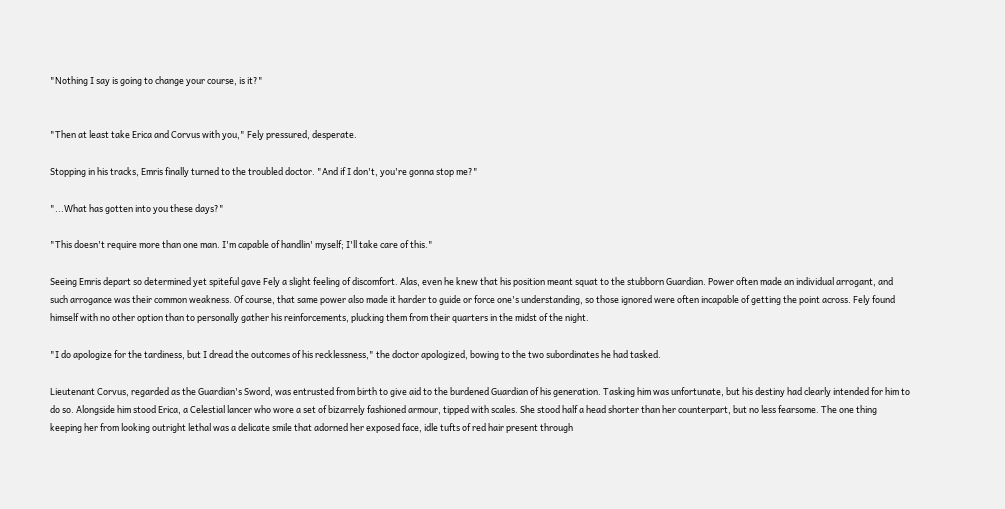"Nothing I say is going to change your course, is it?"


"Then at least take Erica and Corvus with you," Fely pressured, desperate.

Stopping in his tracks, Emris finally turned to the troubled doctor. "And if I don't, you're gonna stop me?"

"...What has gotten into you these days?"

"This doesn't require more than one man. I'm capable of handlin' myself; I'll take care of this."

Seeing Emris depart so determined yet spiteful gave Fely a slight feeling of discomfort. Alas, even he knew that his position meant squat to the stubborn Guardian. Power often made an individual arrogant, and such arrogance was their common weakness. Of course, that same power also made it harder to guide or force one's understanding, so those ignored were often incapable of getting the point across. Fely found himself with no other option than to personally gather his reinforcements, plucking them from their quarters in the midst of the night.

"I do apologize for the tardiness, but I dread the outcomes of his recklessness," the doctor apologized, bowing to the two subordinates he had tasked.

Lieutenant Corvus, regarded as the Guardian's Sword, was entrusted from birth to give aid to the burdened Guardian of his generation. Tasking him was unfortunate, but his destiny had clearly intended for him to do so. Alongside him stood Erica, a Celestial lancer who wore a set of bizarrely fashioned armour, tipped with scales. She stood half a head shorter than her counterpart, but no less fearsome. The one thing keeping her from looking outright lethal was a delicate smile that adorned her exposed face, idle tufts of red hair present through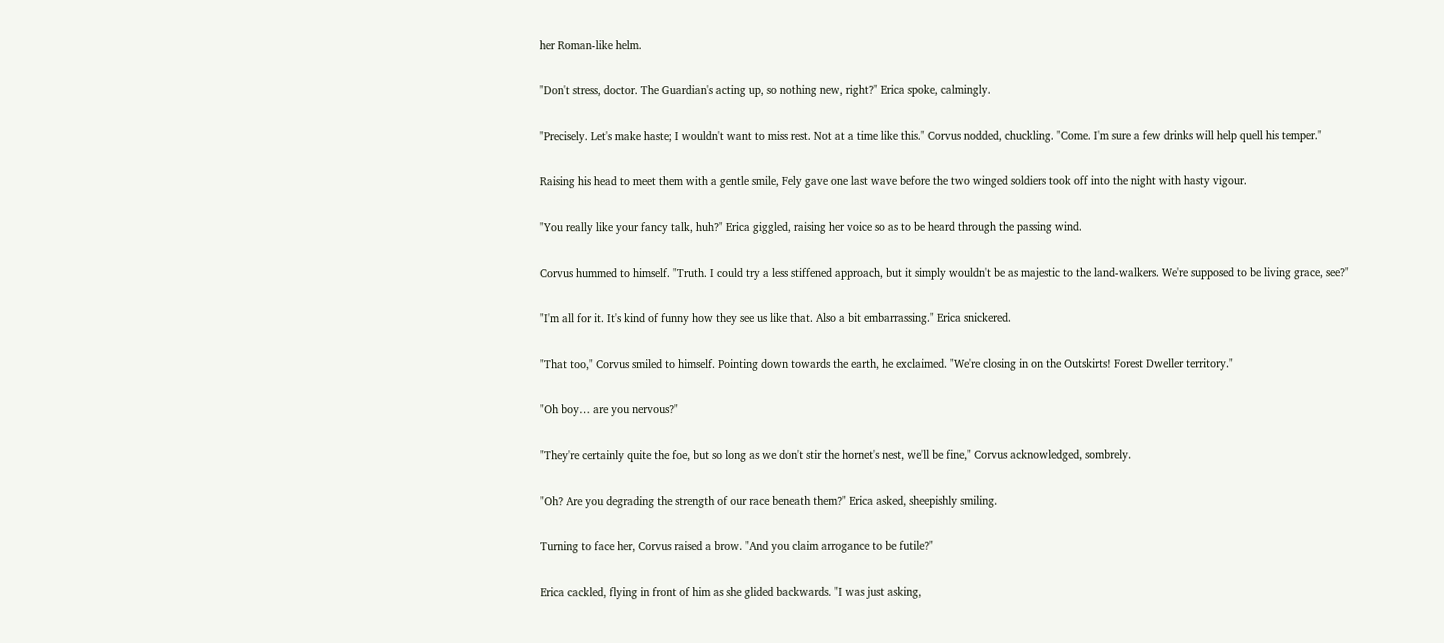her Roman-like helm.

"Don't stress, doctor. The Guardian's acting up, so nothing new, right?" Erica spoke, calmingly.

"Precisely. Let's make haste; I wouldn't want to miss rest. Not at a time like this." Corvus nodded, chuckling. "Come. I'm sure a few drinks will help quell his temper."

Raising his head to meet them with a gentle smile, Fely gave one last wave before the two winged soldiers took off into the night with hasty vigour.

"You really like your fancy talk, huh?" Erica giggled, raising her voice so as to be heard through the passing wind.

Corvus hummed to himself. "Truth. I could try a less stiffened approach, but it simply wouldn't be as majestic to the land-walkers. We're supposed to be living grace, see?"

"I'm all for it. It's kind of funny how they see us like that. Also a bit embarrassing." Erica snickered.

"That too," Corvus smiled to himself. Pointing down towards the earth, he exclaimed. "We're closing in on the Outskirts! Forest Dweller territory."

"Oh boy… are you nervous?"

"They're certainly quite the foe, but so long as we don't stir the hornet's nest, we'll be fine," Corvus acknowledged, sombrely.

"Oh? Are you degrading the strength of our race beneath them?" Erica asked, sheepishly smiling.

Turning to face her, Corvus raised a brow. "And you claim arrogance to be futile?"

Erica cackled, flying in front of him as she glided backwards. "I was just asking,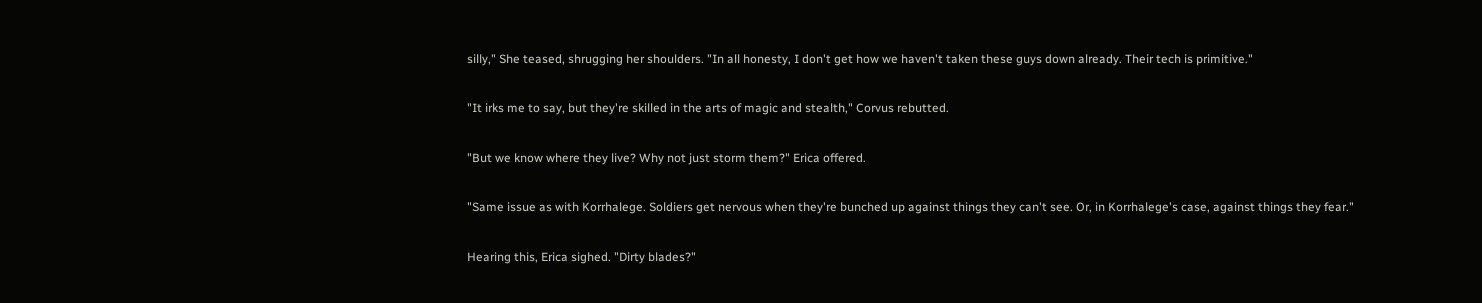silly," She teased, shrugging her shoulders. "In all honesty, I don't get how we haven't taken these guys down already. Their tech is primitive."

"It irks me to say, but they're skilled in the arts of magic and stealth," Corvus rebutted.

"But we know where they live? Why not just storm them?" Erica offered.

"Same issue as with Korrhalege. Soldiers get nervous when they're bunched up against things they can't see. Or, in Korrhalege's case, against things they fear."

Hearing this, Erica sighed. "Dirty blades?"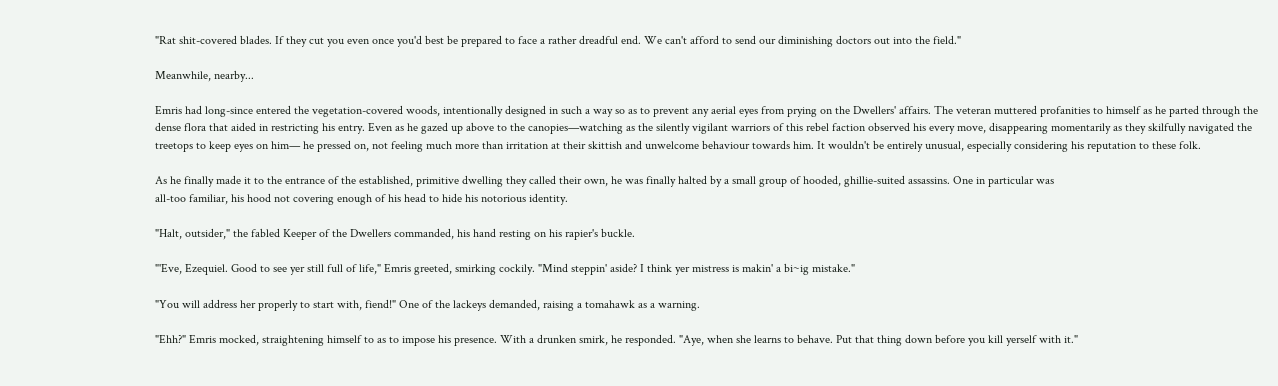"Rat shit-covered blades. If they cut you even once you'd best be prepared to face a rather dreadful end. We can't afford to send our diminishing doctors out into the field."

Meanwhile, nearby...

Emris had long-since entered the vegetation-covered woods, intentionally designed in such a way so as to prevent any aerial eyes from prying on the Dwellers' affairs. The veteran muttered profanities to himself as he parted through the dense flora that aided in restricting his entry. Even as he gazed up above to the canopies—watching as the silently vigilant warriors of this rebel faction observed his every move, disappearing momentarily as they skilfully navigated the treetops to keep eyes on him— he pressed on, not feeling much more than irritation at their skittish and unwelcome behaviour towards him. It wouldn't be entirely unusual, especially considering his reputation to these folk.

As he finally made it to the entrance of the established, primitive dwelling they called their own, he was finally halted by a small group of hooded, ghillie-suited assassins. One in particular was
all-too familiar, his hood not covering enough of his head to hide his notorious identity.

"Halt, outsider," the fabled Keeper of the Dwellers commanded, his hand resting on his rapier's buckle.

"'Eve, Ezequiel. Good to see yer still full of life," Emris greeted, smirking cockily. "Mind steppin' aside? I think yer mistress is makin' a bi~ig mistake."

"You will address her properly to start with, fiend!" One of the lackeys demanded, raising a tomahawk as a warning.

"Ehh?" Emris mocked, straightening himself to as to impose his presence. With a drunken smirk, he responded. "Aye, when she learns to behave. Put that thing down before you kill yerself with it."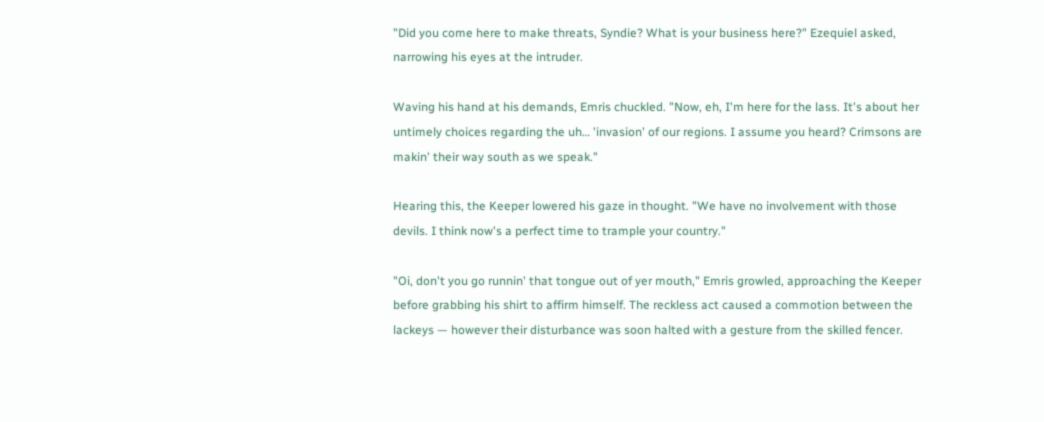"Did you come here to make threats, Syndie? What is your business here?" Ezequiel asked, narrowing his eyes at the intruder.

Waving his hand at his demands, Emris chuckled. "Now, eh, I'm here for the lass. It's about her untimely choices regarding the uh… 'invasion' of our regions. I assume you heard? Crimsons are makin' their way south as we speak."

Hearing this, the Keeper lowered his gaze in thought. "We have no involvement with those devils. I think now's a perfect time to trample your country."

"Oi, don't you go runnin' that tongue out of yer mouth," Emris growled, approaching the Keeper before grabbing his shirt to affirm himself. The reckless act caused a commotion between the lackeys — however their disturbance was soon halted with a gesture from the skilled fencer.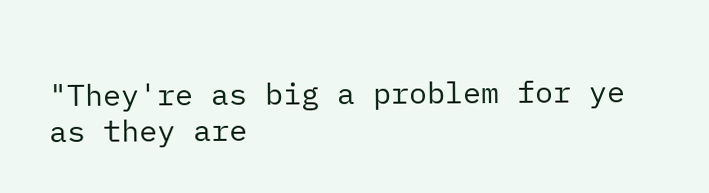"They're as big a problem for ye as they are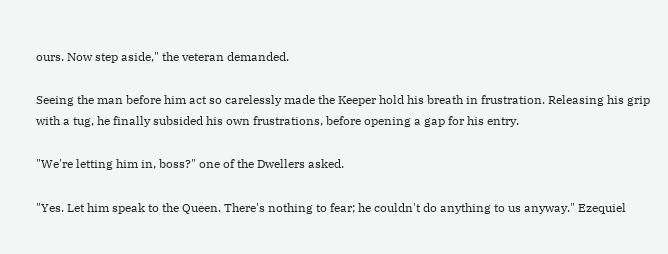ours. Now step aside," the veteran demanded.

Seeing the man before him act so carelessly made the Keeper hold his breath in frustration. Releasing his grip with a tug, he finally subsided his own frustrations, before opening a gap for his entry.

"We're letting him in, boss?" one of the Dwellers asked.

"Yes. Let him speak to the Queen. There's nothing to fear; he couldn't do anything to us anyway." Ezequiel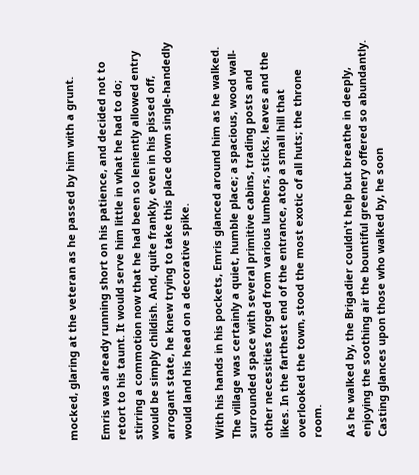mocked, glaring at the veteran as he passed by him with a grunt.

Emris was already running short on his patience, and decided not to retort to his taunt. It would serve him little in what he had to do; stirring a commotion now that he had been so leniently allowed entry would be simply childish. And, quite frankly, even in his pissed off, arrogant state, he knew trying to take this place down single-handedly would land his head on a decorative spike.

With his hands in his pockets, Emris glanced around him as he walked. The village was certainly a quiet, humble place; a spacious, wood wall-surrounded space with several primitive cabins, trading posts and other necessities forged from various lumbers, sticks, leaves and the likes. In the farthest end of the entrance, atop a small hill that overlooked the town, stood the most exotic of all huts; the throne room.

As he walked by, the Brigadier couldn't help but breathe in deeply, enjoying the soothing air the bountiful greenery offered so abundantly. Casting glances upon those who walked by, he soon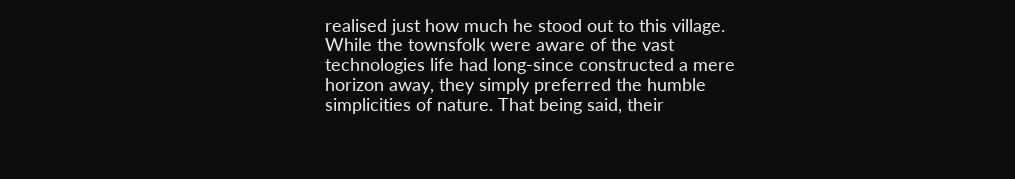realised just how much he stood out to this village. While the townsfolk were aware of the vast technologies life had long-since constructed a mere horizon away, they simply preferred the humble simplicities of nature. That being said, their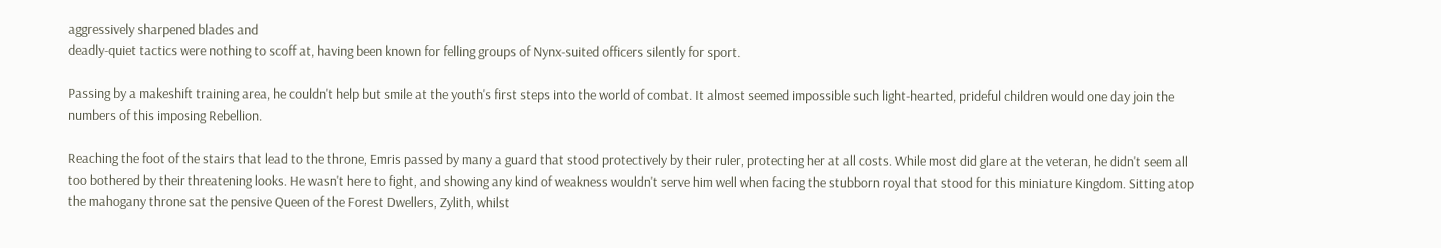aggressively sharpened blades and
deadly-quiet tactics were nothing to scoff at, having been known for felling groups of Nynx-suited officers silently for sport.

Passing by a makeshift training area, he couldn't help but smile at the youth's first steps into the world of combat. It almost seemed impossible such light-hearted, prideful children would one day join the numbers of this imposing Rebellion.

Reaching the foot of the stairs that lead to the throne, Emris passed by many a guard that stood protectively by their ruler, protecting her at all costs. While most did glare at the veteran, he didn't seem all too bothered by their threatening looks. He wasn't here to fight, and showing any kind of weakness wouldn't serve him well when facing the stubborn royal that stood for this miniature Kingdom. Sitting atop the mahogany throne sat the pensive Queen of the Forest Dwellers, Zylith, whilst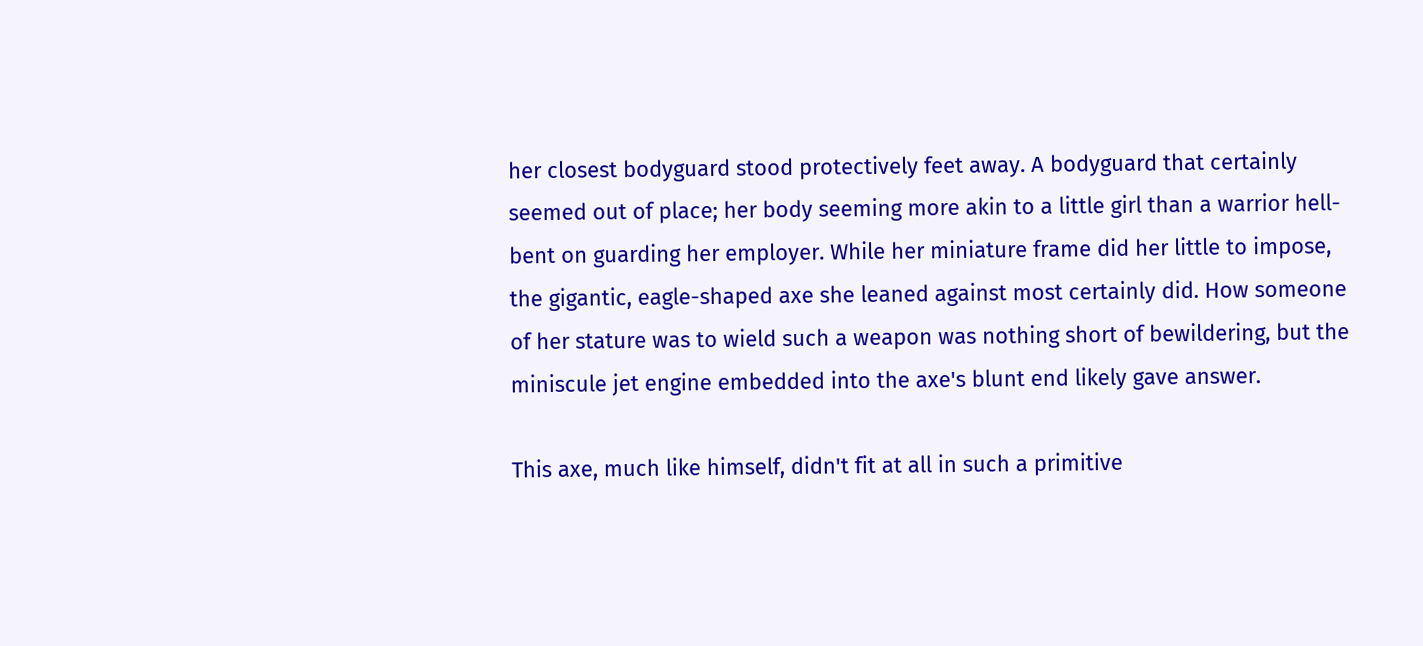her closest bodyguard stood protectively feet away. A bodyguard that certainly seemed out of place; her body seeming more akin to a little girl than a warrior hell-bent on guarding her employer. While her miniature frame did her little to impose, the gigantic, eagle-shaped axe she leaned against most certainly did. How someone of her stature was to wield such a weapon was nothing short of bewildering, but the miniscule jet engine embedded into the axe's blunt end likely gave answer.

This axe, much like himself, didn't fit at all in such a primitive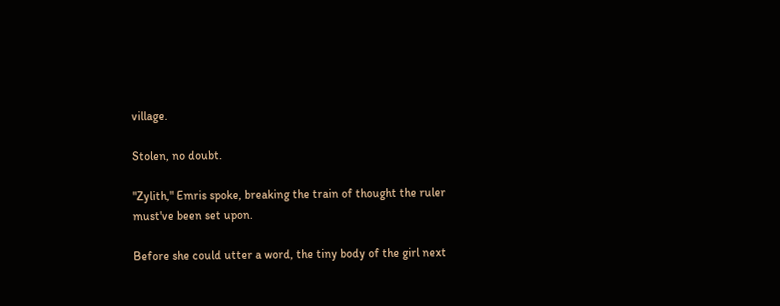village.

Stolen, no doubt.

"Zylith," Emris spoke, breaking the train of thought the ruler must've been set upon.

Before she could utter a word, the tiny body of the girl next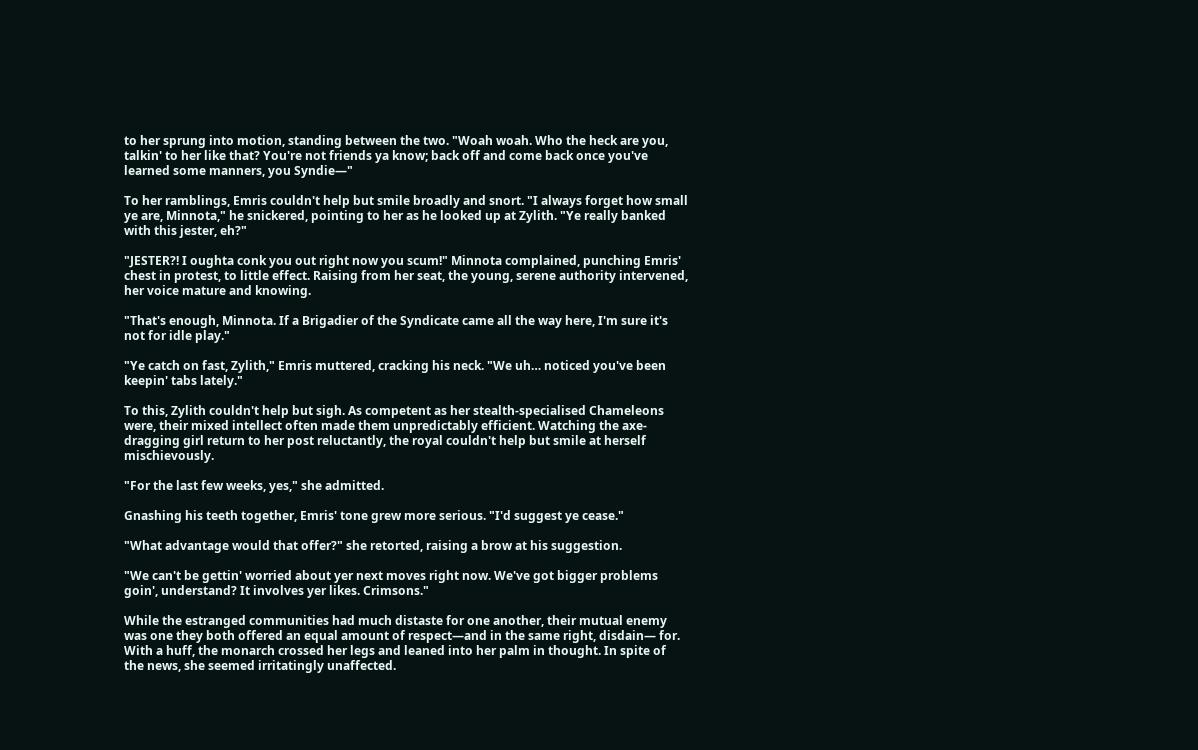to her sprung into motion, standing between the two. "Woah woah. Who the heck are you, talkin' to her like that? You're not friends ya know; back off and come back once you've learned some manners, you Syndie—"

To her ramblings, Emris couldn't help but smile broadly and snort. "I always forget how small ye are, Minnota," he snickered, pointing to her as he looked up at Zylith. "Ye really banked with this jester, eh?"

"JESTER?! I oughta conk you out right now you scum!" Minnota complained, punching Emris' chest in protest, to little effect. Raising from her seat, the young, serene authority intervened, her voice mature and knowing.

"That's enough, Minnota. If a Brigadier of the Syndicate came all the way here, I'm sure it's not for idle play."

"Ye catch on fast, Zylith," Emris muttered, cracking his neck. "We uh… noticed you've been keepin' tabs lately."

To this, Zylith couldn't help but sigh. As competent as her stealth-specialised Chameleons were, their mixed intellect often made them unpredictably efficient. Watching the axe-dragging girl return to her post reluctantly, the royal couldn't help but smile at herself mischievously.

"For the last few weeks, yes," she admitted.

Gnashing his teeth together, Emris' tone grew more serious. "I'd suggest ye cease."

"What advantage would that offer?" she retorted, raising a brow at his suggestion.

"We can't be gettin' worried about yer next moves right now. We've got bigger problems goin', understand? It involves yer likes. Crimsons."

While the estranged communities had much distaste for one another, their mutual enemy was one they both offered an equal amount of respect—and in the same right, disdain— for. With a huff, the monarch crossed her legs and leaned into her palm in thought. In spite of the news, she seemed irritatingly unaffected.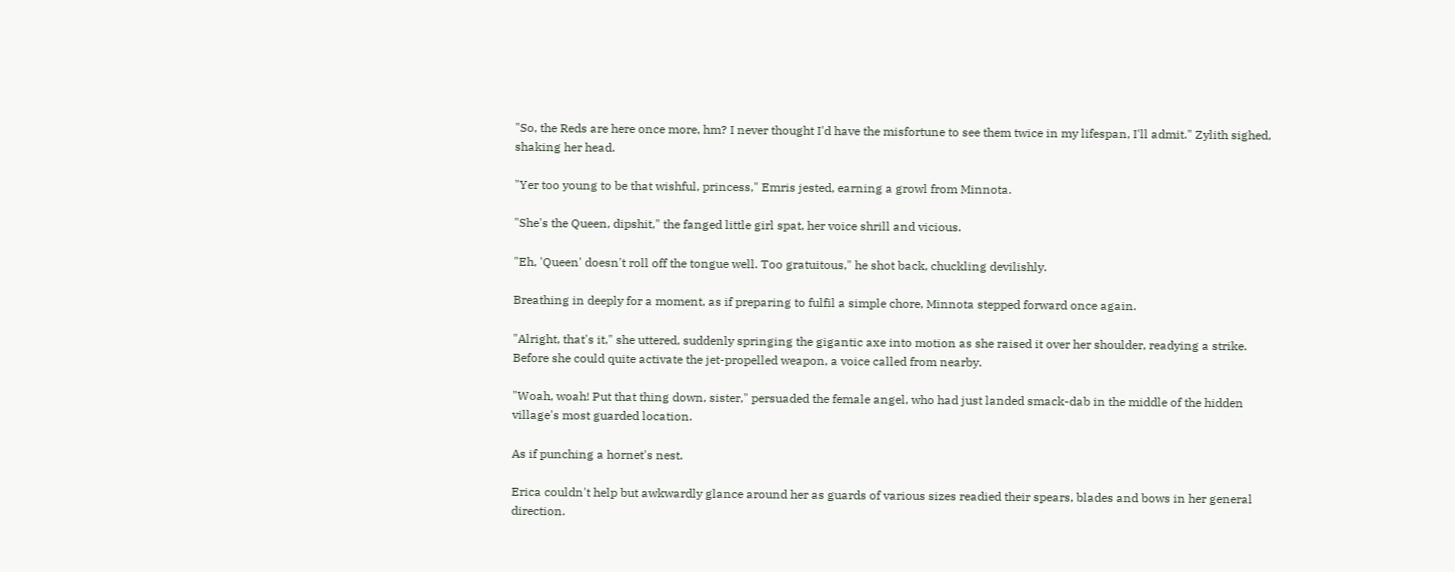"So, the Reds are here once more, hm? I never thought I'd have the misfortune to see them twice in my lifespan, I'll admit." Zylith sighed, shaking her head.

"Yer too young to be that wishful, princess," Emris jested, earning a growl from Minnota.

"She's the Queen, dipshit," the fanged little girl spat, her voice shrill and vicious.

"Eh, 'Queen' doesn't roll off the tongue well. Too gratuitous," he shot back, chuckling devilishly.

Breathing in deeply for a moment, as if preparing to fulfil a simple chore, Minnota stepped forward once again.

"Alright, that's it," she uttered, suddenly springing the gigantic axe into motion as she raised it over her shoulder, readying a strike. Before she could quite activate the jet-propelled weapon, a voice called from nearby.

"Woah, woah! Put that thing down, sister," persuaded the female angel, who had just landed smack-dab in the middle of the hidden village's most guarded location.

As if punching a hornet's nest.

Erica couldn't help but awkwardly glance around her as guards of various sizes readied their spears, blades and bows in her general direction.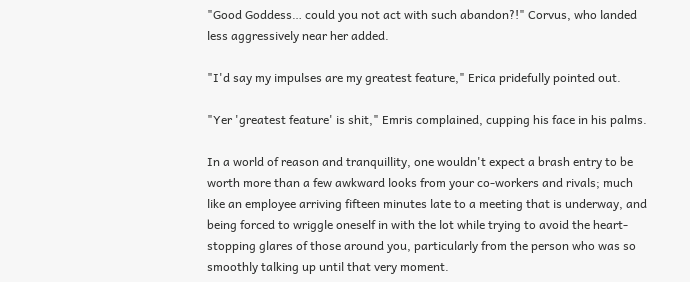"Good Goddess… could you not act with such abandon?!" Corvus, who landed less aggressively near her added.

"I'd say my impulses are my greatest feature," Erica pridefully pointed out.

"Yer 'greatest feature' is shit," Emris complained, cupping his face in his palms.

In a world of reason and tranquillity, one wouldn't expect a brash entry to be worth more than a few awkward looks from your co-workers and rivals; much like an employee arriving fifteen minutes late to a meeting that is underway, and being forced to wriggle oneself in with the lot while trying to avoid the heart-stopping glares of those around you, particularly from the person who was so smoothly talking up until that very moment.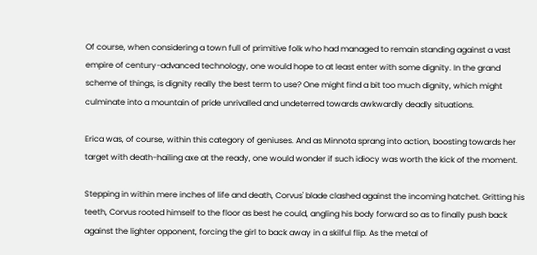Of course, when considering a town full of primitive folk who had managed to remain standing against a vast empire of century-advanced technology, one would hope to at least enter with some dignity. In the grand scheme of things, is dignity really the best term to use? One might find a bit too much dignity, which might culminate into a mountain of pride unrivalled and undeterred towards awkwardly deadly situations.

Erica was, of course, within this category of geniuses. And as Minnota sprang into action, boosting towards her target with death-hailing axe at the ready, one would wonder if such idiocy was worth the kick of the moment.

Stepping in within mere inches of life and death, Corvus' blade clashed against the incoming hatchet. Gritting his teeth, Corvus rooted himself to the floor as best he could, angling his body forward so as to finally push back against the lighter opponent, forcing the girl to back away in a skilful flip. As the metal of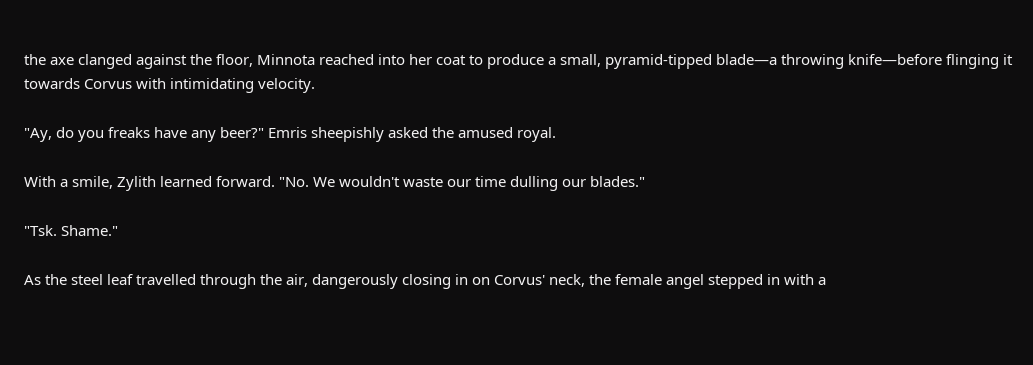the axe clanged against the floor, Minnota reached into her coat to produce a small, pyramid-tipped blade—a throwing knife—before flinging it towards Corvus with intimidating velocity.

"Ay, do you freaks have any beer?" Emris sheepishly asked the amused royal.

With a smile, Zylith learned forward. "No. We wouldn't waste our time dulling our blades."

"Tsk. Shame."

As the steel leaf travelled through the air, dangerously closing in on Corvus' neck, the female angel stepped in with a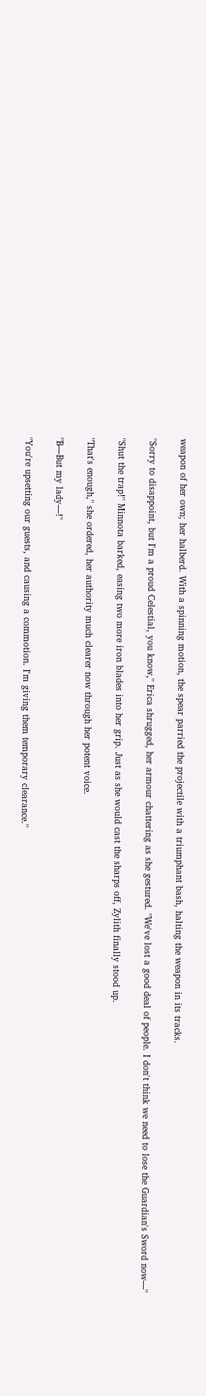weapon of her own; her halberd. With a spinning motion, the spear parried the projectile with a triumphant bash, halting the weapon in its tracks.

"Sorry to disappoint, but I'm a proud Celestial, you know," Erica shrugged, her armour chattering as she gestured. "We've lost a good deal of people. I don't think we need to lose the Guardian's Sword now—"

"Shut the trap!" Minnota barked, easing two more iron blades into her grip. Just as she would cast the sharps off, Zylith finally stood up.

"That's enough," she ordered, her authority much clearer now through her potent voice.

"B—But my lady—!"

"You're upsetting our guests, and causing a commotion. I'm giving them temporary clearance."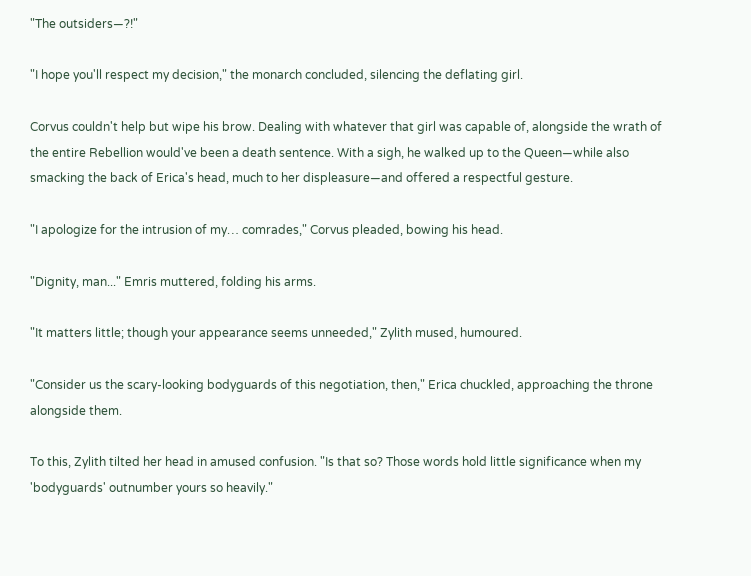"The outsiders—?!"

"I hope you'll respect my decision," the monarch concluded, silencing the deflating girl.

Corvus couldn't help but wipe his brow. Dealing with whatever that girl was capable of, alongside the wrath of the entire Rebellion would've been a death sentence. With a sigh, he walked up to the Queen—while also smacking the back of Erica's head, much to her displeasure—and offered a respectful gesture.

"I apologize for the intrusion of my… comrades," Corvus pleaded, bowing his head.

"Dignity, man..." Emris muttered, folding his arms.

"It matters little; though your appearance seems unneeded," Zylith mused, humoured.

"Consider us the scary-looking bodyguards of this negotiation, then," Erica chuckled, approaching the throne alongside them.

To this, Zylith tilted her head in amused confusion. "Is that so? Those words hold little significance when my 'bodyguards' outnumber yours so heavily."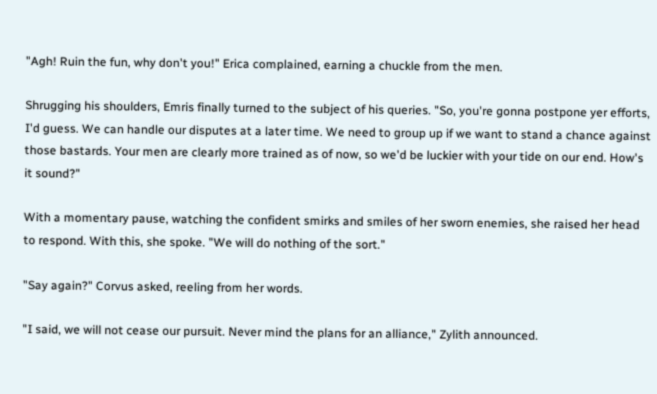"Agh! Ruin the fun, why don't you!" Erica complained, earning a chuckle from the men.

Shrugging his shoulders, Emris finally turned to the subject of his queries. "So, you're gonna postpone yer efforts, I'd guess. We can handle our disputes at a later time. We need to group up if we want to stand a chance against those bastards. Your men are clearly more trained as of now, so we'd be luckier with your tide on our end. How's it sound?"

With a momentary pause, watching the confident smirks and smiles of her sworn enemies, she raised her head to respond. With this, she spoke. "We will do nothing of the sort."

"Say again?" Corvus asked, reeling from her words.

"I said, we will not cease our pursuit. Never mind the plans for an alliance," Zylith announced.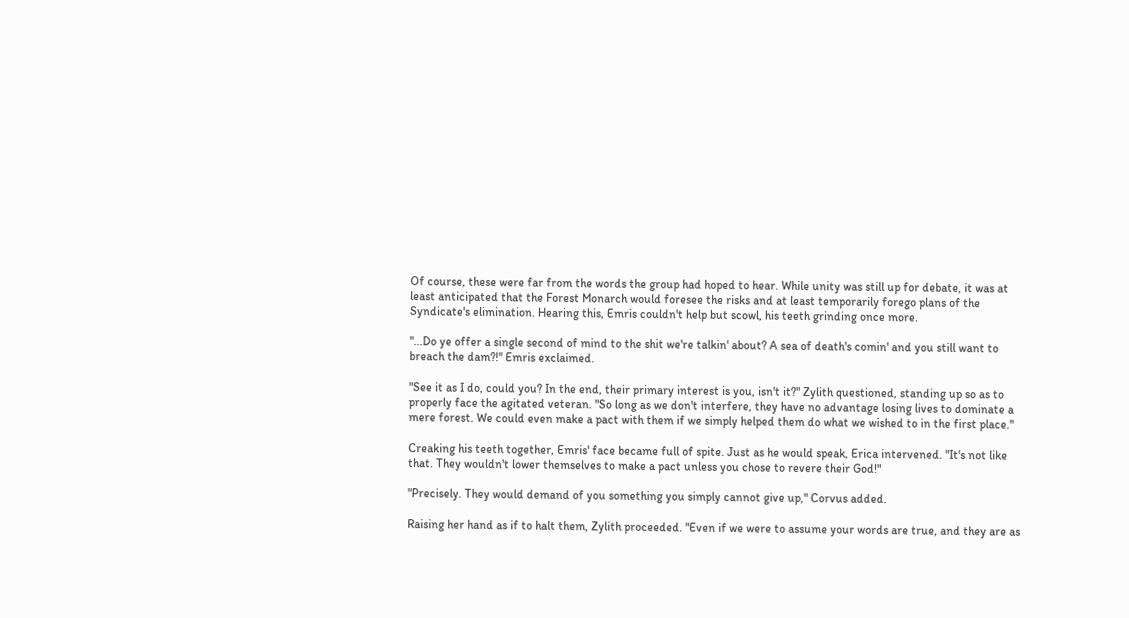Of course, these were far from the words the group had hoped to hear. While unity was still up for debate, it was at least anticipated that the Forest Monarch would foresee the risks and at least temporarily forego plans of the Syndicate's elimination. Hearing this, Emris couldn't help but scowl, his teeth grinding once more.

"...Do ye offer a single second of mind to the shit we're talkin' about? A sea of death's comin' and you still want to breach the dam?!" Emris exclaimed.

"See it as I do, could you? In the end, their primary interest is you, isn't it?" Zylith questioned, standing up so as to properly face the agitated veteran. "So long as we don't interfere, they have no advantage losing lives to dominate a mere forest. We could even make a pact with them if we simply helped them do what we wished to in the first place."

Creaking his teeth together, Emris' face became full of spite. Just as he would speak, Erica intervened. "It's not like that. They wouldn't lower themselves to make a pact unless you chose to revere their God!"

"Precisely. They would demand of you something you simply cannot give up," Corvus added.

Raising her hand as if to halt them, Zylith proceeded. "Even if we were to assume your words are true, and they are as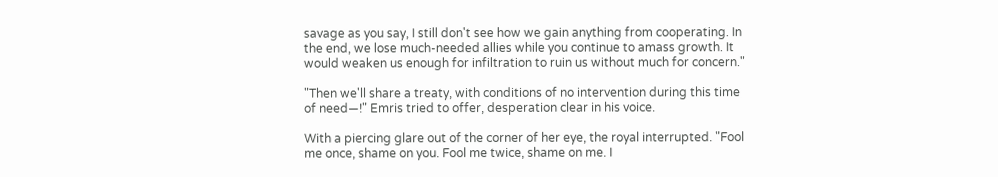savage as you say, I still don't see how we gain anything from cooperating. In the end, we lose much-needed allies while you continue to amass growth. It would weaken us enough for infiltration to ruin us without much for concern."

"Then we'll share a treaty, with conditions of no intervention during this time of need—!" Emris tried to offer, desperation clear in his voice.

With a piercing glare out of the corner of her eye, the royal interrupted. "Fool me once, shame on you. Fool me twice, shame on me. I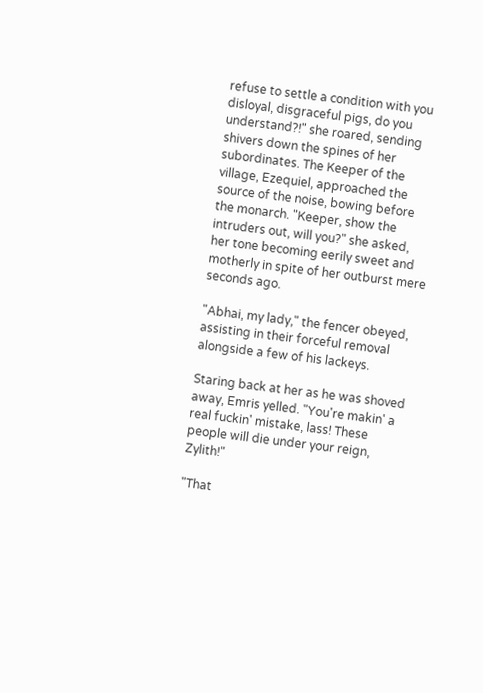refuse to settle a condition with you disloyal, disgraceful pigs, do you understand?!" she roared, sending shivers down the spines of her subordinates. The Keeper of the village, Ezequiel, approached the source of the noise, bowing before the monarch. "Keeper, show the intruders out, will you?" she asked, her tone becoming eerily sweet and motherly in spite of her outburst mere seconds ago.

"Abhai, my lady," the fencer obeyed, assisting in their forceful removal alongside a few of his lackeys.

Staring back at her as he was shoved away, Emris yelled. "You're makin' a real fuckin' mistake, lass! These people will die under your reign, Zylith!"

"That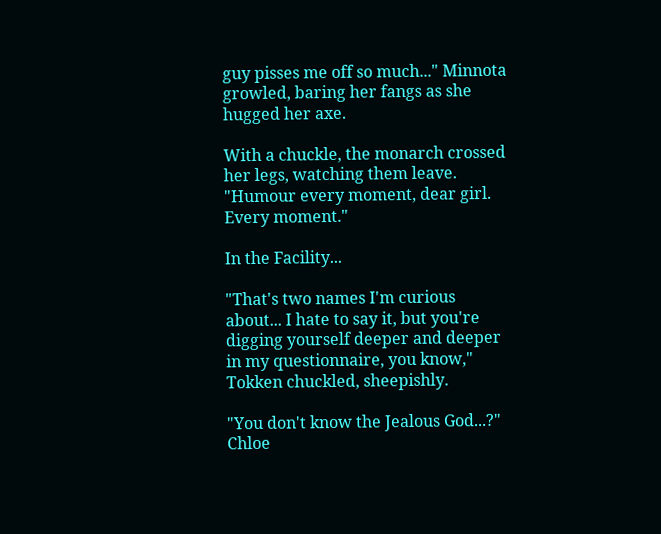guy pisses me off so much..." Minnota growled, baring her fangs as she hugged her axe.

With a chuckle, the monarch crossed her legs, watching them leave. "Humour every moment, dear girl. Every moment."

In the Facility...

"That's two names I'm curious about... I hate to say it, but you're digging yourself deeper and deeper in my questionnaire, you know," Tokken chuckled, sheepishly.

"You don't know the Jealous God...?" Chloe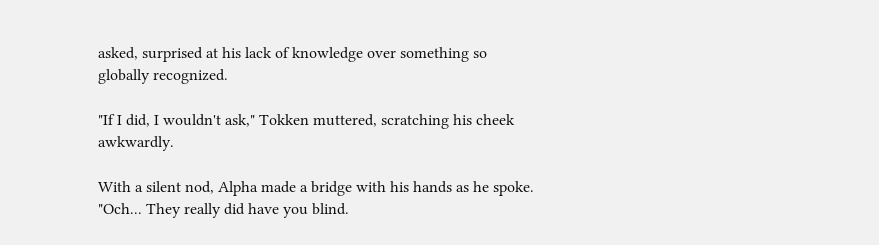asked, surprised at his lack of knowledge over something so globally recognized.

"If I did, I wouldn't ask," Tokken muttered, scratching his cheek awkwardly.

With a silent nod, Alpha made a bridge with his hands as he spoke. "Och... They really did have you blind.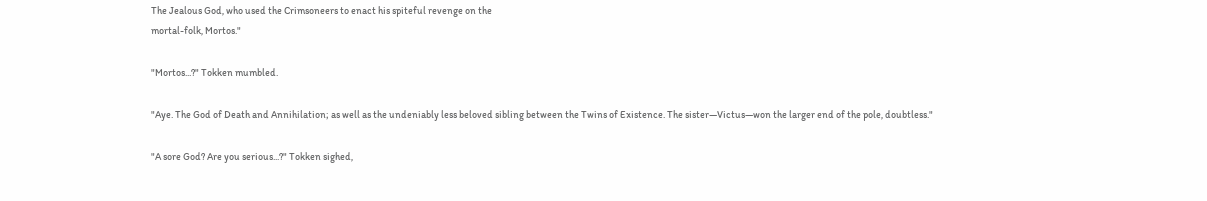The Jealous God, who used the Crimsoneers to enact his spiteful revenge on the
mortal-folk, Mortos."

"Mortos...?" Tokken mumbled.

"Aye. The God of Death and Annihilation; as well as the undeniably less beloved sibling between the Twins of Existence. The sister—Victus—won the larger end of the pole, doubtless."

"A sore God? Are you serious...?" Tokken sighed,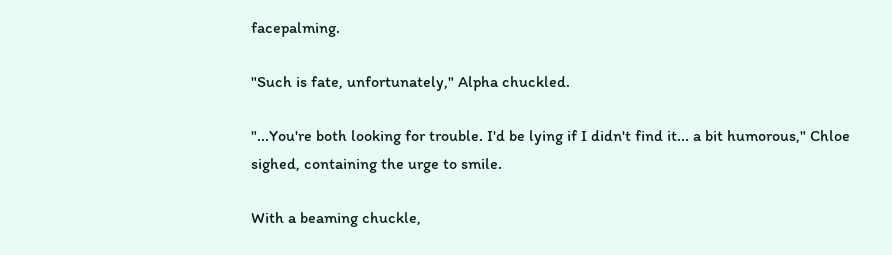facepalming.

"Such is fate, unfortunately," Alpha chuckled.

"...You're both looking for trouble. I'd be lying if I didn't find it... a bit humorous," Chloe sighed, containing the urge to smile.

With a beaming chuckle,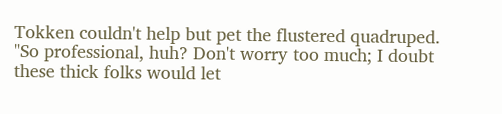Tokken couldn't help but pet the flustered quadruped. "So professional, huh? Don't worry too much; I doubt these thick folks would let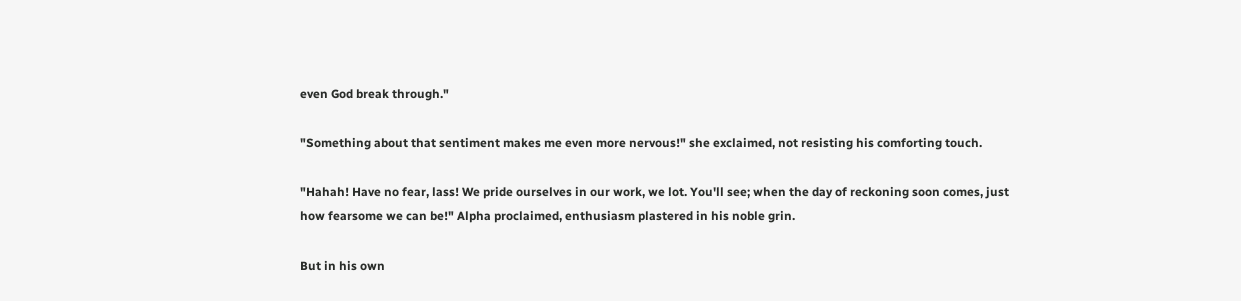even God break through."

"Something about that sentiment makes me even more nervous!" she exclaimed, not resisting his comforting touch.

"Hahah! Have no fear, lass! We pride ourselves in our work, we lot. You'll see; when the day of reckoning soon comes, just how fearsome we can be!" Alpha proclaimed, enthusiasm plastered in his noble grin.

But in his own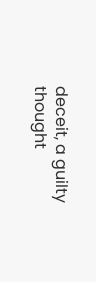deceit, a guilty thought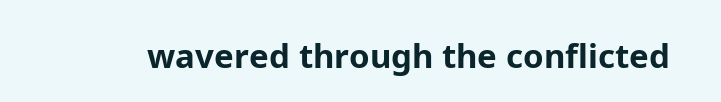wavered through the conflicted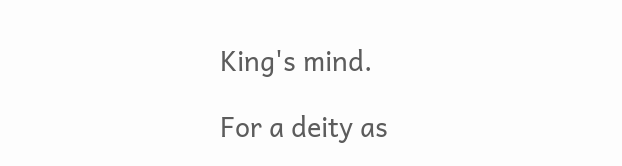King's mind.

For a deity as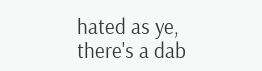hated as ye, there's a dab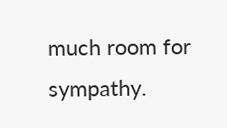much room for sympathy.